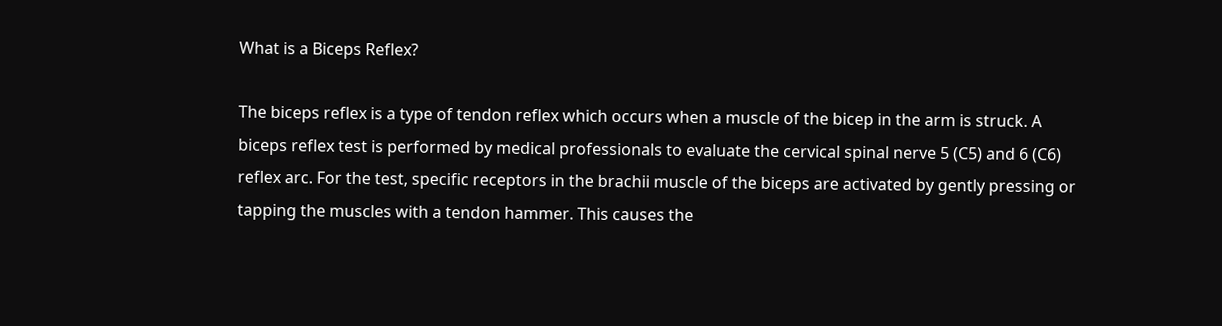What is a Biceps Reflex?

The biceps reflex is a type of tendon reflex which occurs when a muscle of the bicep in the arm is struck. A biceps reflex test is performed by medical professionals to evaluate the cervical spinal nerve 5 (C5) and 6 (C6) reflex arc. For the test, specific receptors in the brachii muscle of the biceps are activated by gently pressing or tapping the muscles with a tendon hammer. This causes the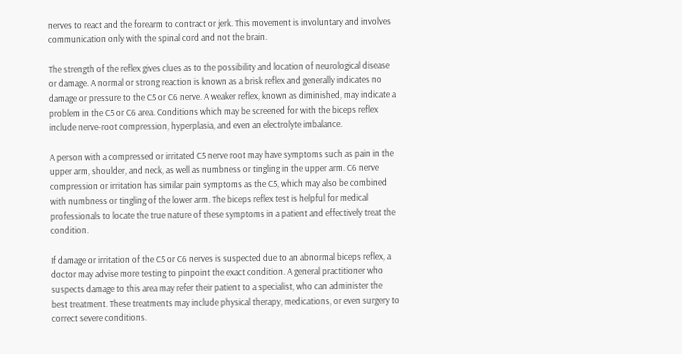nerves to react and the forearm to contract or jerk. This movement is involuntary and involves communication only with the spinal cord and not the brain.

The strength of the reflex gives clues as to the possibility and location of neurological disease or damage. A normal or strong reaction is known as a brisk reflex and generally indicates no damage or pressure to the C5 or C6 nerve. A weaker reflex, known as diminished, may indicate a problem in the C5 or C6 area. Conditions which may be screened for with the biceps reflex include nerve-root compression, hyperplasia, and even an electrolyte imbalance.

A person with a compressed or irritated C5 nerve root may have symptoms such as pain in the upper arm, shoulder, and neck, as well as numbness or tingling in the upper arm. C6 nerve compression or irritation has similar pain symptoms as the C5, which may also be combined with numbness or tingling of the lower arm. The biceps reflex test is helpful for medical professionals to locate the true nature of these symptoms in a patient and effectively treat the condition.

If damage or irritation of the C5 or C6 nerves is suspected due to an abnormal biceps reflex, a doctor may advise more testing to pinpoint the exact condition. A general practitioner who suspects damage to this area may refer their patient to a specialist, who can administer the best treatment. These treatments may include physical therapy, medications, or even surgery to correct severe conditions.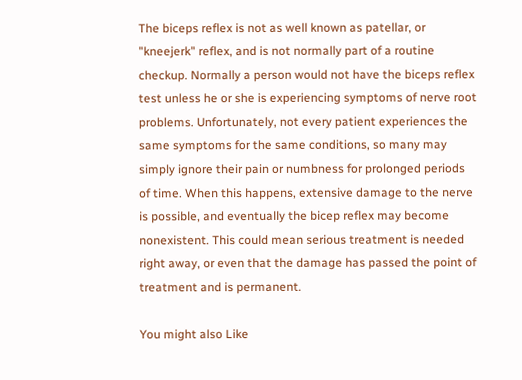The biceps reflex is not as well known as patellar, or "kneejerk" reflex, and is not normally part of a routine checkup. Normally a person would not have the biceps reflex test unless he or she is experiencing symptoms of nerve root problems. Unfortunately, not every patient experiences the same symptoms for the same conditions, so many may simply ignore their pain or numbness for prolonged periods of time. When this happens, extensive damage to the nerve is possible, and eventually the bicep reflex may become nonexistent. This could mean serious treatment is needed right away, or even that the damage has passed the point of treatment and is permanent.

You might also Like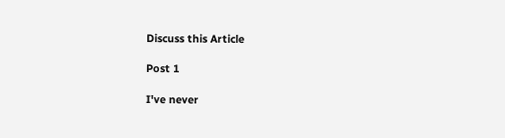Discuss this Article

Post 1

I've never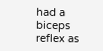had a biceps reflex as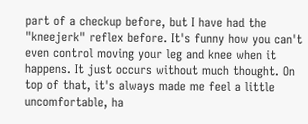part of a checkup before, but I have had the "kneejerk" reflex before. It's funny how you can't even control moving your leg and knee when it happens. It just occurs without much thought. On top of that, it's always made me feel a little uncomfortable, ha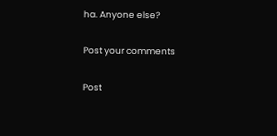ha. Anyone else?

Post your comments

Post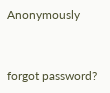Anonymously


forgot password?